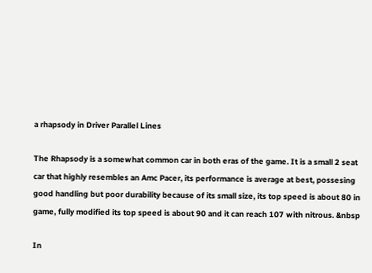a rhapsody in Driver Parallel Lines

The Rhapsody is a somewhat common car in both eras of the game. It is a small 2 seat car that highly resembles an Amc Pacer, its performance is average at best, possesing good handling but poor durability because of its small size, its top speed is about 80 in game, fully modified its top speed is about 90 and it can reach 107 with nitrous. &nbsp

In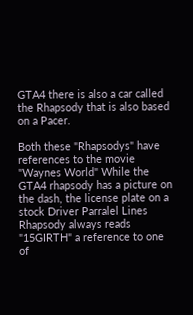GTA4 there is also a car called the Rhapsody that is also based on a Pacer.

Both these "Rhapsodys" have references to the movie "Waynes World" While the GTA4 rhapsody has a picture on the dash, the license plate on a stock Driver Parralel Lines Rhapsody always reads "15GIRTH" a reference to one of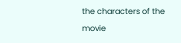the characters of the movie